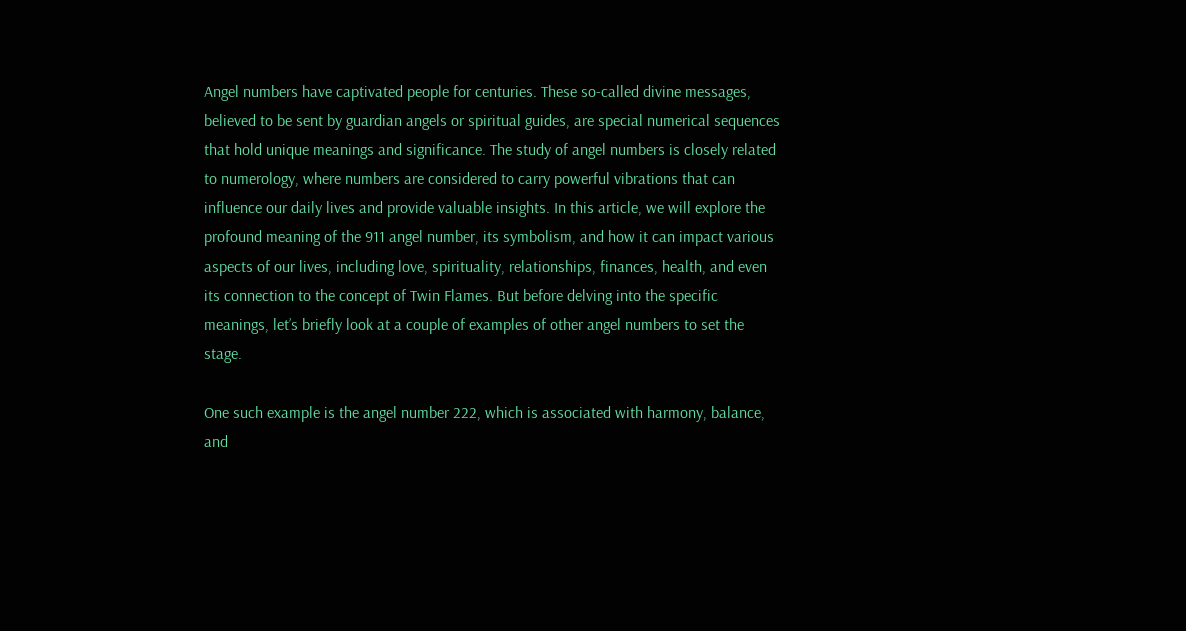Angel numbers have captivated people for centuries. These so-called divine messages, believed to be sent by guardian angels or spiritual guides, are special numerical sequences that hold unique meanings and significance. The study of angel numbers is closely related to numerology, where numbers are considered to carry powerful vibrations that can influence our daily lives and provide valuable insights. In this article, we will explore the profound meaning of the 911 angel number, its symbolism, and how it can impact various aspects of our lives, including love, spirituality, relationships, finances, health, and even its connection to the concept of Twin Flames. But before delving into the specific meanings, let’s briefly look at a couple of examples of other angel numbers to set the stage.

One such example is the angel number 222, which is associated with harmony, balance, and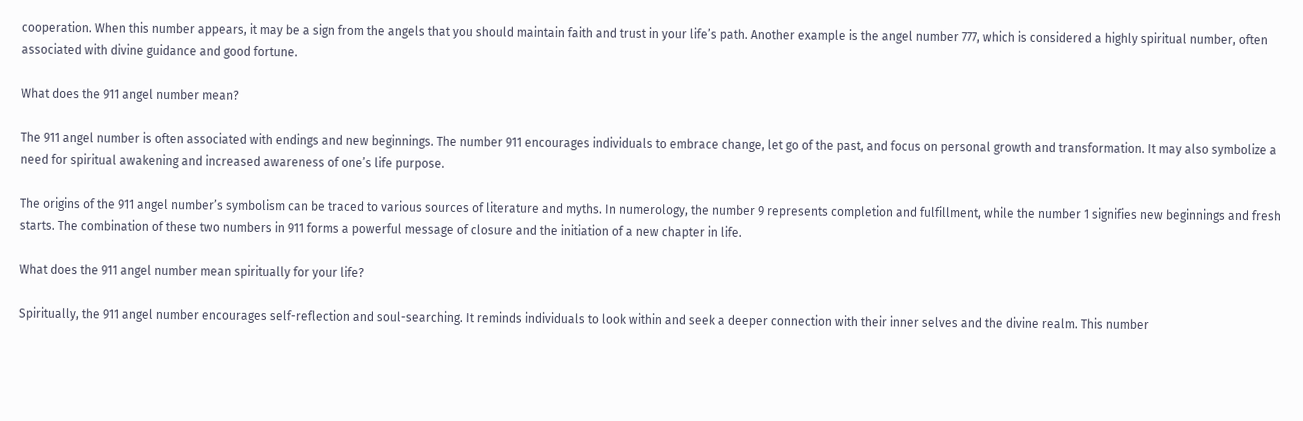cooperation. When this number appears, it may be a sign from the angels that you should maintain faith and trust in your life’s path. Another example is the angel number 777, which is considered a highly spiritual number, often associated with divine guidance and good fortune.

What does the 911 angel number mean?

The 911 angel number is often associated with endings and new beginnings. The number 911 encourages individuals to embrace change, let go of the past, and focus on personal growth and transformation. It may also symbolize a need for spiritual awakening and increased awareness of one’s life purpose.

The origins of the 911 angel number’s symbolism can be traced to various sources of literature and myths. In numerology, the number 9 represents completion and fulfillment, while the number 1 signifies new beginnings and fresh starts. The combination of these two numbers in 911 forms a powerful message of closure and the initiation of a new chapter in life.

What does the 911 angel number mean spiritually for your life?

Spiritually, the 911 angel number encourages self-reflection and soul-searching. It reminds individuals to look within and seek a deeper connection with their inner selves and the divine realm. This number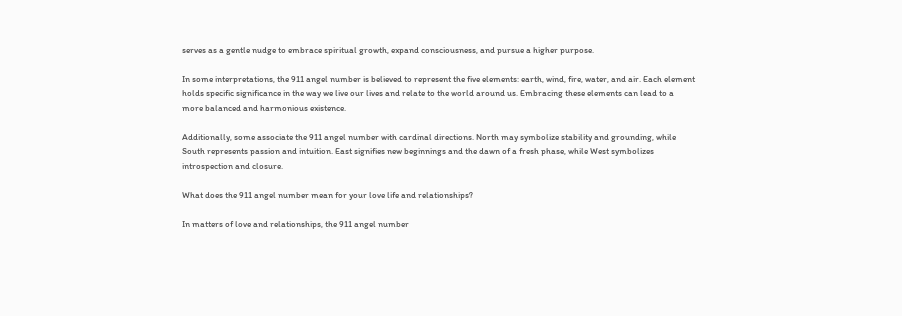serves as a gentle nudge to embrace spiritual growth, expand consciousness, and pursue a higher purpose.

In some interpretations, the 911 angel number is believed to represent the five elements: earth, wind, fire, water, and air. Each element holds specific significance in the way we live our lives and relate to the world around us. Embracing these elements can lead to a more balanced and harmonious existence.

Additionally, some associate the 911 angel number with cardinal directions. North may symbolize stability and grounding, while South represents passion and intuition. East signifies new beginnings and the dawn of a fresh phase, while West symbolizes introspection and closure.

What does the 911 angel number mean for your love life and relationships?

In matters of love and relationships, the 911 angel number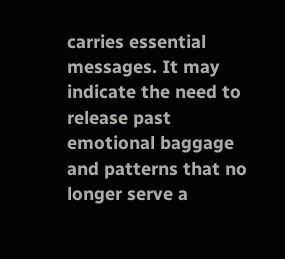carries essential messages. It may indicate the need to release past emotional baggage and patterns that no longer serve a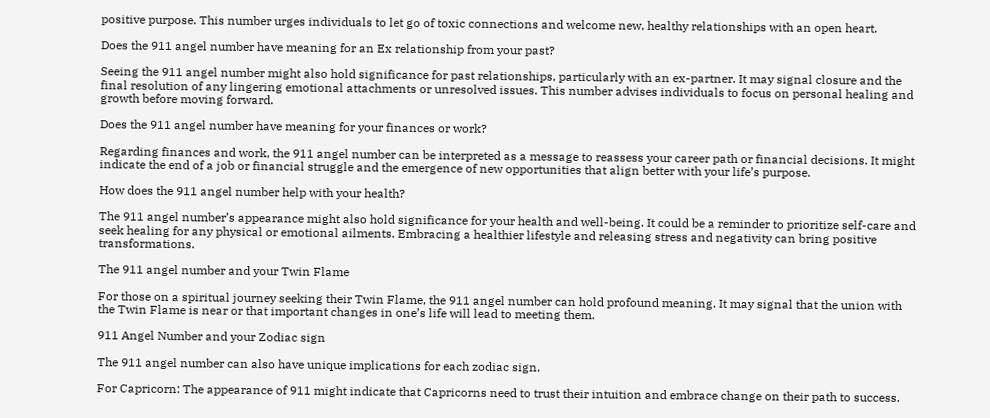positive purpose. This number urges individuals to let go of toxic connections and welcome new, healthy relationships with an open heart.

Does the 911 angel number have meaning for an Ex relationship from your past?

Seeing the 911 angel number might also hold significance for past relationships, particularly with an ex-partner. It may signal closure and the final resolution of any lingering emotional attachments or unresolved issues. This number advises individuals to focus on personal healing and growth before moving forward.

Does the 911 angel number have meaning for your finances or work?

Regarding finances and work, the 911 angel number can be interpreted as a message to reassess your career path or financial decisions. It might indicate the end of a job or financial struggle and the emergence of new opportunities that align better with your life’s purpose.

How does the 911 angel number help with your health?

The 911 angel number’s appearance might also hold significance for your health and well-being. It could be a reminder to prioritize self-care and seek healing for any physical or emotional ailments. Embracing a healthier lifestyle and releasing stress and negativity can bring positive transformations.

The 911 angel number and your Twin Flame

For those on a spiritual journey seeking their Twin Flame, the 911 angel number can hold profound meaning. It may signal that the union with the Twin Flame is near or that important changes in one’s life will lead to meeting them.

911 Angel Number and your Zodiac sign

The 911 angel number can also have unique implications for each zodiac sign.

For Capricorn: The appearance of 911 might indicate that Capricorns need to trust their intuition and embrace change on their path to success.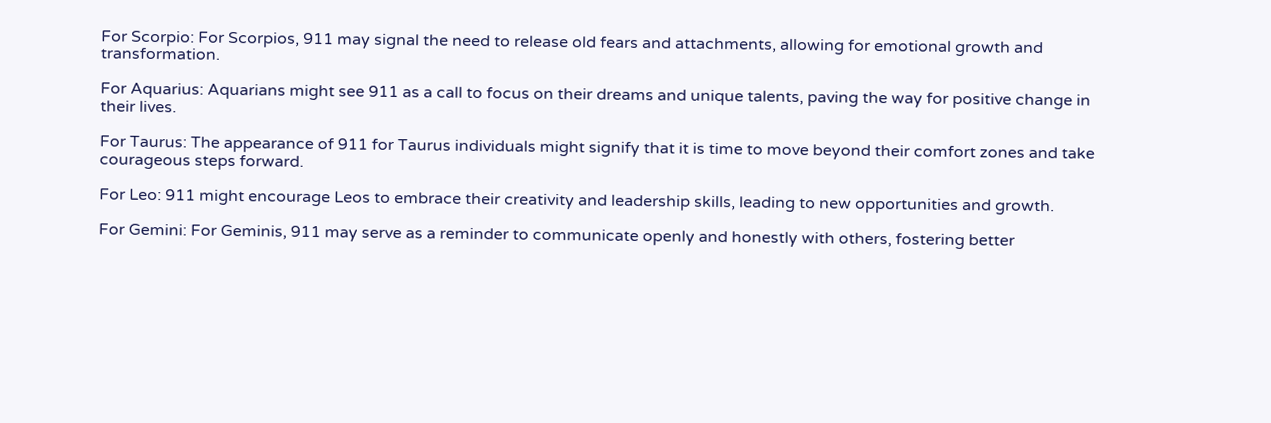For Scorpio: For Scorpios, 911 may signal the need to release old fears and attachments, allowing for emotional growth and transformation.

For Aquarius: Aquarians might see 911 as a call to focus on their dreams and unique talents, paving the way for positive change in their lives.

For Taurus: The appearance of 911 for Taurus individuals might signify that it is time to move beyond their comfort zones and take courageous steps forward.

For Leo: 911 might encourage Leos to embrace their creativity and leadership skills, leading to new opportunities and growth.

For Gemini: For Geminis, 911 may serve as a reminder to communicate openly and honestly with others, fostering better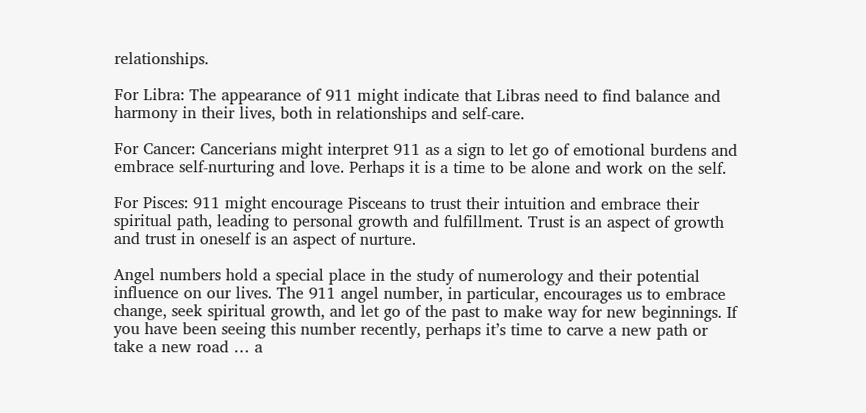relationships.

For Libra: The appearance of 911 might indicate that Libras need to find balance and harmony in their lives, both in relationships and self-care.

For Cancer: Cancerians might interpret 911 as a sign to let go of emotional burdens and embrace self-nurturing and love. Perhaps it is a time to be alone and work on the self.

For Pisces: 911 might encourage Pisceans to trust their intuition and embrace their spiritual path, leading to personal growth and fulfillment. Trust is an aspect of growth and trust in oneself is an aspect of nurture.

Angel numbers hold a special place in the study of numerology and their potential influence on our lives. The 911 angel number, in particular, encourages us to embrace change, seek spiritual growth, and let go of the past to make way for new beginnings. If you have been seeing this number recently, perhaps it’s time to carve a new path or take a new road … a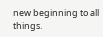new beginning to all things.